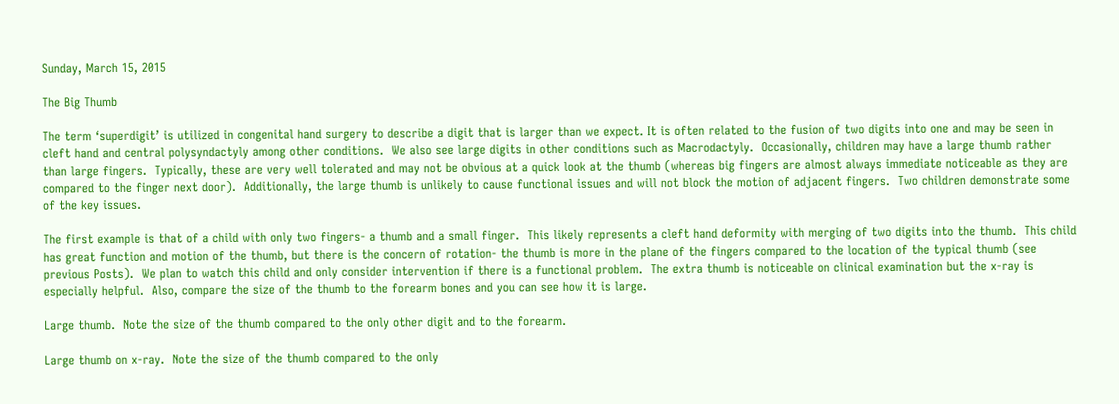Sunday, March 15, 2015

The Big Thumb

The term ‘superdigit’ is utilized in congenital hand surgery to describe a digit that is larger than we expect. It is often related to the fusion of two digits into one and may be seen in cleft hand and central polysyndactyly among other conditions.  We also see large digits in other conditions such as Macrodactyly.  Occasionally, children may have a large thumb rather than large fingers.  Typically, these are very well tolerated and may not be obvious at a quick look at the thumb (whereas big fingers are almost always immediate noticeable as they are compared to the finger next door).  Additionally, the large thumb is unlikely to cause functional issues and will not block the motion of adjacent fingers.  Two children demonstrate some of the key issues.

The first example is that of a child with only two fingers- a thumb and a small finger.  This likely represents a cleft hand deformity with merging of two digits into the thumb.  This child has great function and motion of the thumb, but there is the concern of rotation- the thumb is more in the plane of the fingers compared to the location of the typical thumb (see previous Posts).  We plan to watch this child and only consider intervention if there is a functional problem.  The extra thumb is noticeable on clinical examination but the x-ray is especially helpful.  Also, compare the size of the thumb to the forearm bones and you can see how it is large.

Large thumb.  Note the size of the thumb compared to the only other digit and to the forearm.

Large thumb on x-ray.  Note the size of the thumb compared to the only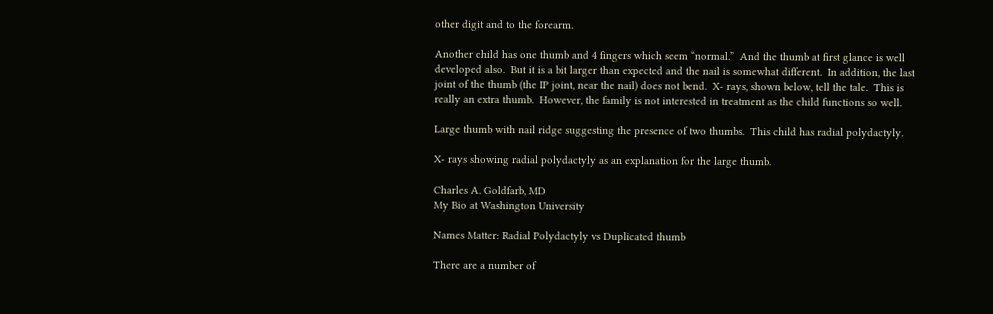other digit and to the forearm.

Another child has one thumb and 4 fingers which seem “normal.”  And the thumb at first glance is well developed also.  But it is a bit larger than expected and the nail is somewhat different.  In addition, the last joint of the thumb (the IP joint, near the nail) does not bend.  X- rays, shown below, tell the tale.  This is really an extra thumb.  However, the family is not interested in treatment as the child functions so well.

Large thumb with nail ridge suggesting the presence of two thumbs.  This child has radial polydactyly.

X- rays showing radial polydactyly as an explanation for the large thumb.

Charles A. Goldfarb, MD
My Bio at Washington University

Names Matter: Radial Polydactyly vs Duplicated thumb

There are a number of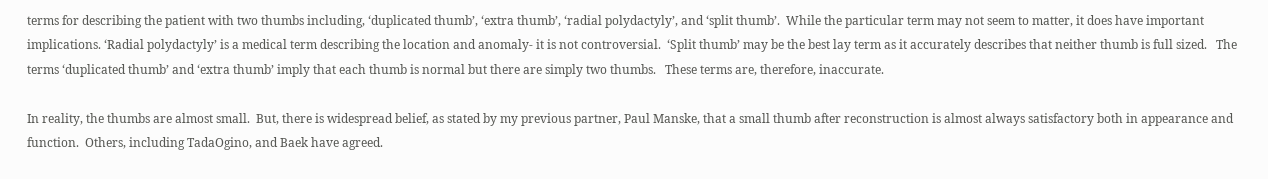terms for describing the patient with two thumbs including, ‘duplicated thumb’, ‘extra thumb’, ‘radial polydactyly’, and ‘split thumb’.  While the particular term may not seem to matter, it does have important implications. ‘Radial polydactyly’ is a medical term describing the location and anomaly- it is not controversial.  ‘Split thumb’ may be the best lay term as it accurately describes that neither thumb is full sized.   The terms ‘duplicated thumb’ and ‘extra thumb’ imply that each thumb is normal but there are simply two thumbs.   These terms are, therefore, inaccurate.

In reality, the thumbs are almost small.  But, there is widespread belief, as stated by my previous partner, Paul Manske, that a small thumb after reconstruction is almost always satisfactory both in appearance and function.  Others, including TadaOgino, and Baek have agreed.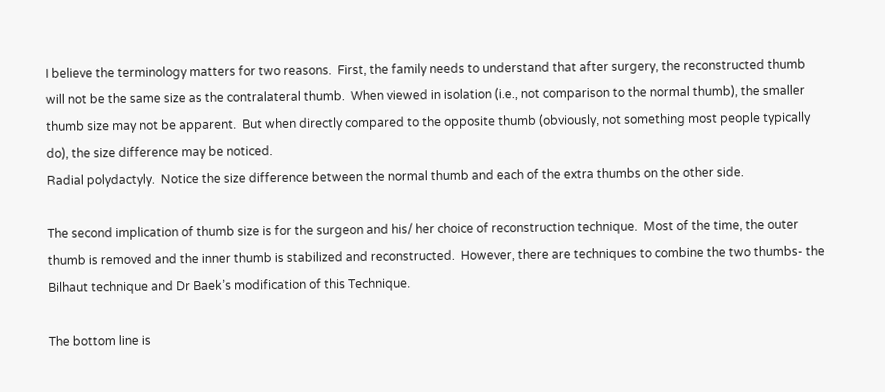I believe the terminology matters for two reasons.  First, the family needs to understand that after surgery, the reconstructed thumb will not be the same size as the contralateral thumb.  When viewed in isolation (i.e., not comparison to the normal thumb), the smaller thumb size may not be apparent.  But when directly compared to the opposite thumb (obviously, not something most people typically do), the size difference may be noticed.
Radial polydactyly.  Notice the size difference between the normal thumb and each of the extra thumbs on the other side.

The second implication of thumb size is for the surgeon and his/ her choice of reconstruction technique.  Most of the time, the outer thumb is removed and the inner thumb is stabilized and reconstructed.  However, there are techniques to combine the two thumbs- the Bilhaut technique and Dr Baek’s modification of this Technique.

The bottom line is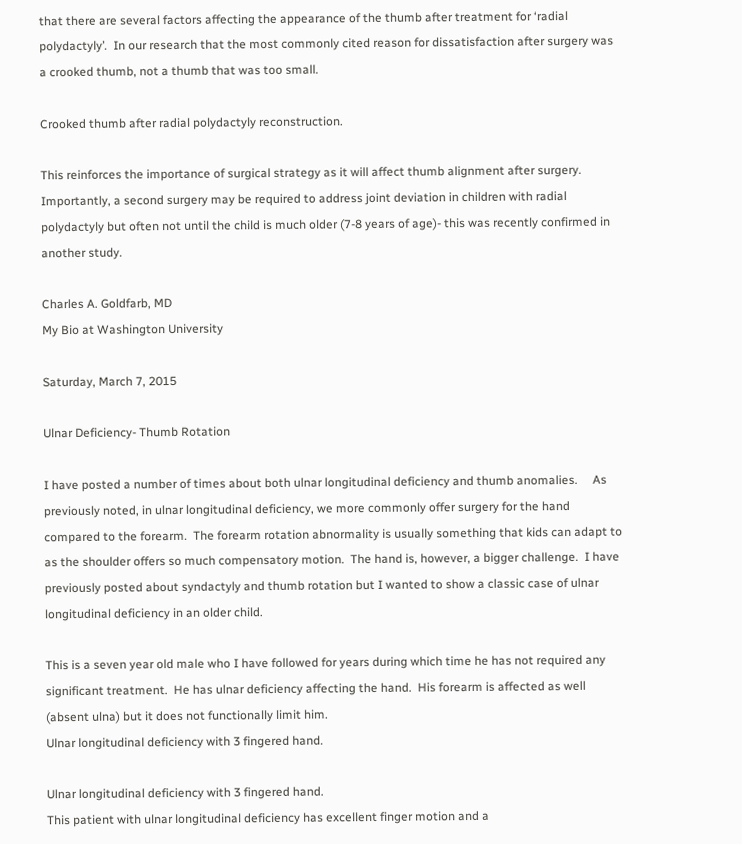that there are several factors affecting the appearance of the thumb after treatment for ‘radial polydactyly’.  In our research that the most commonly cited reason for dissatisfaction after surgery was a crooked thumb, not a thumb that was too small.

Crooked thumb after radial polydactyly reconstruction.

This reinforces the importance of surgical strategy as it will affect thumb alignment after surgery.  Importantly, a second surgery may be required to address joint deviation in children with radial polydactyly but often not until the child is much older (7-8 years of age)- this was recently confirmed in another study.

Charles A. Goldfarb, MD
My Bio at Washington University

Saturday, March 7, 2015

Ulnar Deficiency- Thumb Rotation

I have posted a number of times about both ulnar longitudinal deficiency and thumb anomalies.     As previously noted, in ulnar longitudinal deficiency, we more commonly offer surgery for the hand compared to the forearm.  The forearm rotation abnormality is usually something that kids can adapt to as the shoulder offers so much compensatory motion.  The hand is, however, a bigger challenge.  I have previously posted about syndactyly and thumb rotation but I wanted to show a classic case of ulnar longitudinal deficiency in an older child.

This is a seven year old male who I have followed for years during which time he has not required any significant treatment.  He has ulnar deficiency affecting the hand.  His forearm is affected as well (absent ulna) but it does not functionally limit him.
Ulnar longitudinal deficiency with 3 fingered hand.

Ulnar longitudinal deficiency with 3 fingered hand.
This patient with ulnar longitudinal deficiency has excellent finger motion and a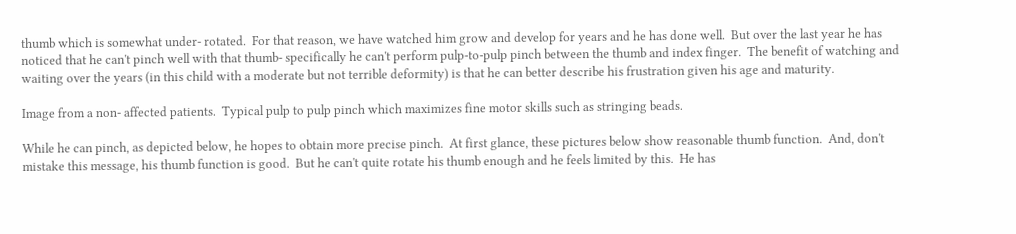thumb which is somewhat under- rotated.  For that reason, we have watched him grow and develop for years and he has done well.  But over the last year he has noticed that he can't pinch well with that thumb- specifically he can't perform pulp-to-pulp pinch between the thumb and index finger.  The benefit of watching and waiting over the years (in this child with a moderate but not terrible deformity) is that he can better describe his frustration given his age and maturity.

Image from a non- affected patients.  Typical pulp to pulp pinch which maximizes fine motor skills such as stringing beads.

While he can pinch, as depicted below, he hopes to obtain more precise pinch.  At first glance, these pictures below show reasonable thumb function.  And, don't mistake this message, his thumb function is good.  But he can't quite rotate his thumb enough and he feels limited by this.  He has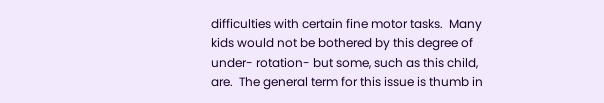difficulties with certain fine motor tasks.  Many kids would not be bothered by this degree of under- rotation- but some, such as this child, are.  The general term for this issue is thumb in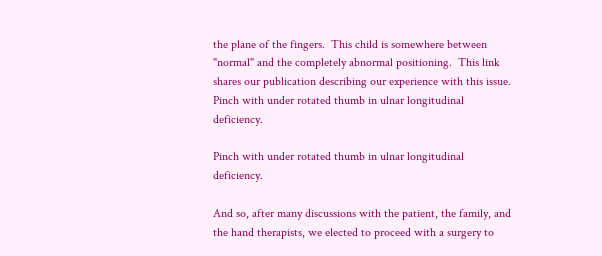the plane of the fingers.  This child is somewhere between "normal" and the completely abnormal positioning.  This link shares our publication describing our experience with this issue.
Pinch with under rotated thumb in ulnar longitudinal deficiency.

Pinch with under rotated thumb in ulnar longitudinal deficiency.

And so, after many discussions with the patient, the family, and the hand therapists, we elected to proceed with a surgery to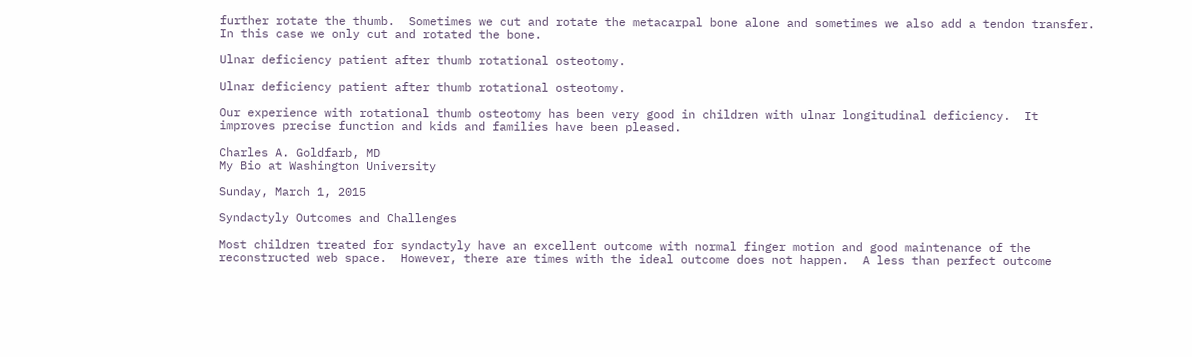further rotate the thumb.  Sometimes we cut and rotate the metacarpal bone alone and sometimes we also add a tendon transfer.  In this case we only cut and rotated the bone.

Ulnar deficiency patient after thumb rotational osteotomy.

Ulnar deficiency patient after thumb rotational osteotomy.

Our experience with rotational thumb osteotomy has been very good in children with ulnar longitudinal deficiency.  It improves precise function and kids and families have been pleased.

Charles A. Goldfarb, MD
My Bio at Washington University

Sunday, March 1, 2015

Syndactyly Outcomes and Challenges

Most children treated for syndactyly have an excellent outcome with normal finger motion and good maintenance of the reconstructed web space.  However, there are times with the ideal outcome does not happen.  A less than perfect outcome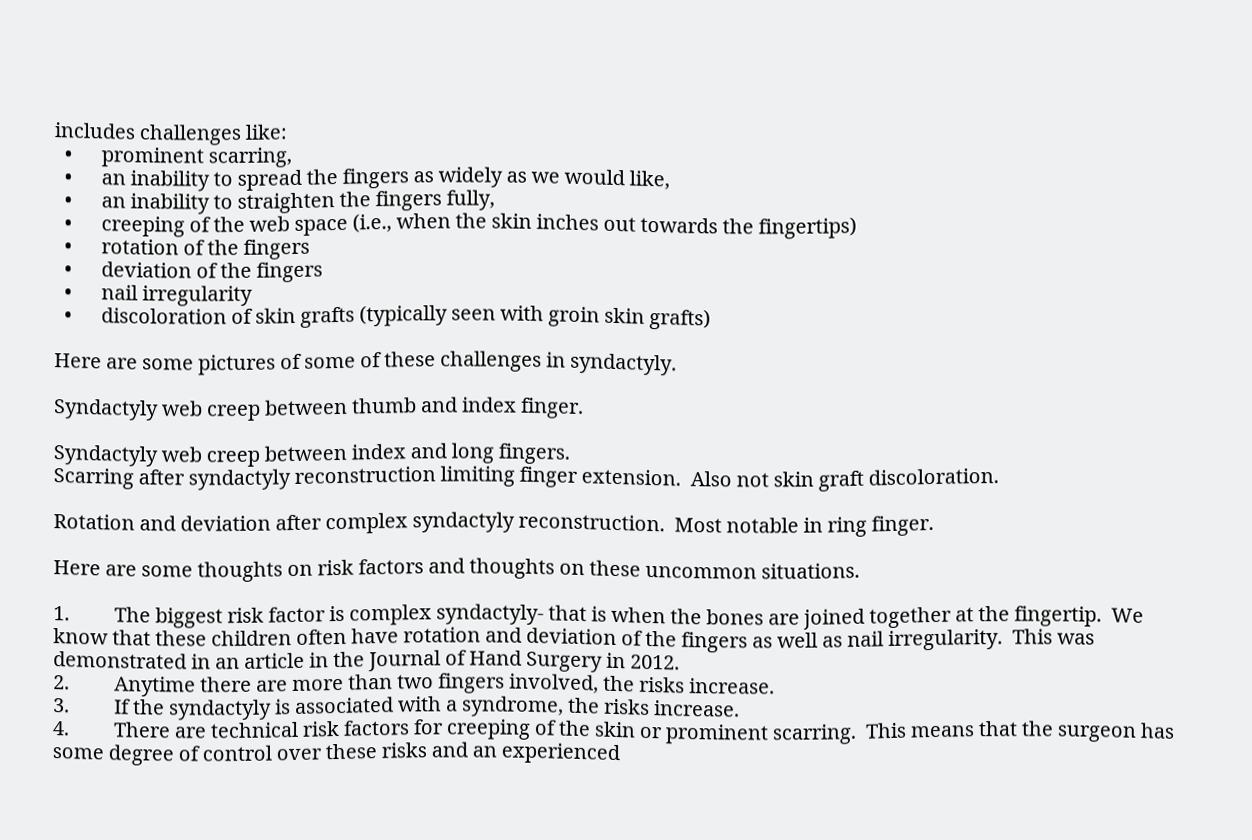includes challenges like:
  •      prominent scarring,
  •      an inability to spread the fingers as widely as we would like,
  •      an inability to straighten the fingers fully,
  •      creeping of the web space (i.e., when the skin inches out towards the fingertips)
  •      rotation of the fingers
  •      deviation of the fingers
  •      nail irregularity
  •      discoloration of skin grafts (typically seen with groin skin grafts)

Here are some pictures of some of these challenges in syndactyly.

Syndactyly web creep between thumb and index finger.

Syndactyly web creep between index and long fingers.
Scarring after syndactyly reconstruction limiting finger extension.  Also not skin graft discoloration.

Rotation and deviation after complex syndactyly reconstruction.  Most notable in ring finger.

Here are some thoughts on risk factors and thoughts on these uncommon situations.

1.         The biggest risk factor is complex syndactyly- that is when the bones are joined together at the fingertip.  We know that these children often have rotation and deviation of the fingers as well as nail irregularity.  This was demonstrated in an article in the Journal of Hand Surgery in 2012.
2.         Anytime there are more than two fingers involved, the risks increase.
3.         If the syndactyly is associated with a syndrome, the risks increase.
4.         There are technical risk factors for creeping of the skin or prominent scarring.  This means that the surgeon has some degree of control over these risks and an experienced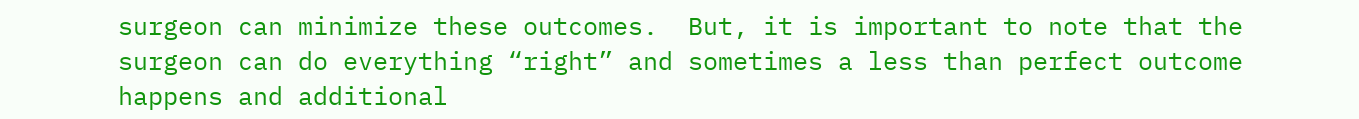surgeon can minimize these outcomes.  But, it is important to note that the surgeon can do everything “right” and sometimes a less than perfect outcome happens and additional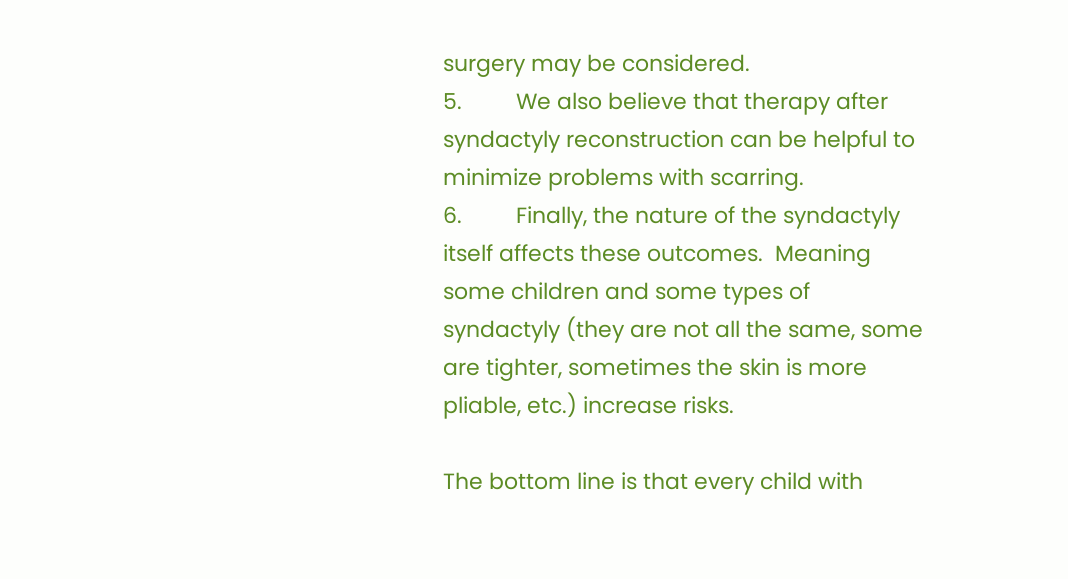surgery may be considered.
5.         We also believe that therapy after syndactyly reconstruction can be helpful to minimize problems with scarring.
6.         Finally, the nature of the syndactyly itself affects these outcomes.  Meaning some children and some types of syndactyly (they are not all the same, some are tighter, sometimes the skin is more pliable, etc.) increase risks.

The bottom line is that every child with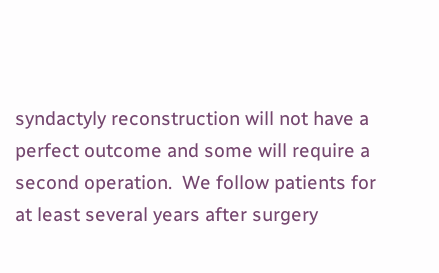syndactyly reconstruction will not have a perfect outcome and some will require a second operation.  We follow patients for at least several years after surgery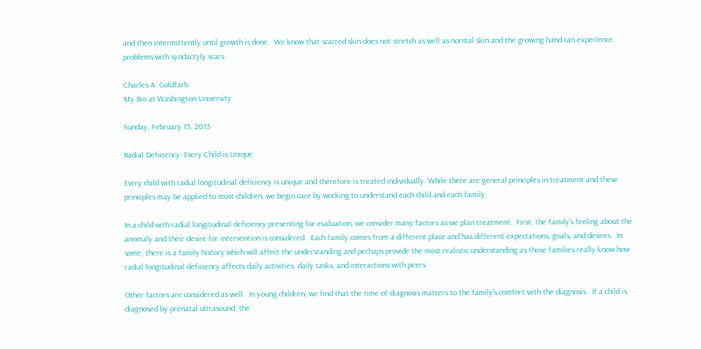and then intermittently until growth is done.  We know that scarred skin does not stretch as well as normal skin and the growing hand can experience problems with syndactyly scars.

Charles A. Goldfarb
My Bio at Washington University

Sunday, February 15, 2015

Radial Deficiency- Every Child is Unique

Every child with radial longitudinal deficiency is unique and therefore is treated individually. While there are general principles in treatment and these principles may be applied to most children, we begin care by working to understand each child and each family.

In a child with radial longitudinal deficiency presenting for evaluation, we consider many factors as we plan treatment.  First, the family's feeling about the anomaly and their desire for intervention is considered.  Each family comes from a different place and has different expectations, goals, and desires.  In some, there is a family history which will affect the understanding and perhaps provide the most realistic understanding as those families really know how radial longitudinal deficiency affects daily activities, daily tasks, and interactions with peers.

Other factors are considered as well.  In young children, we find that the time of diagnosis matters to the family's comfort with the diagnosis.  If a child is diagnosed by prenatal ultrasound, the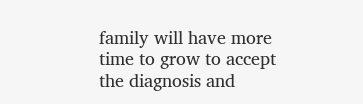family will have more time to grow to accept the diagnosis and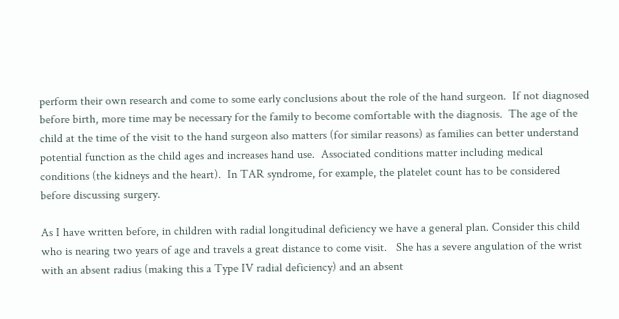perform their own research and come to some early conclusions about the role of the hand surgeon.  If not diagnosed before birth, more time may be necessary for the family to become comfortable with the diagnosis.  The age of the child at the time of the visit to the hand surgeon also matters (for similar reasons) as families can better understand potential function as the child ages and increases hand use.  Associated conditions matter including medical conditions (the kidneys and the heart).  In TAR syndrome, for example, the platelet count has to be considered before discussing surgery.

As I have written before, in children with radial longitudinal deficiency we have a general plan. Consider this child who is nearing two years of age and travels a great distance to come visit.   She has a severe angulation of the wrist with an absent radius (making this a Type IV radial deficiency) and an absent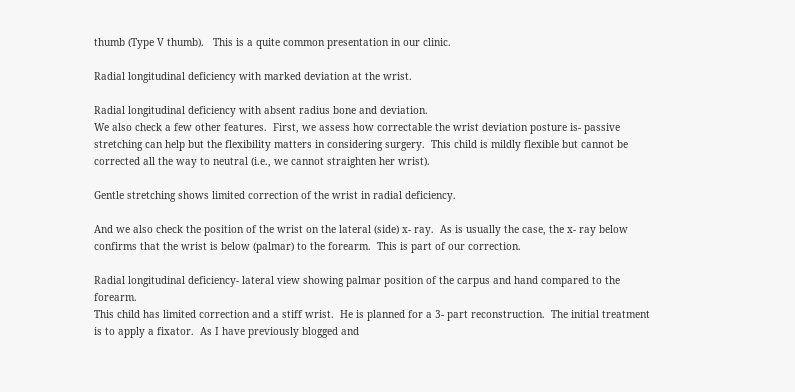thumb (Type V thumb).   This is a quite common presentation in our clinic.

Radial longitudinal deficiency with marked deviation at the wrist.

Radial longitudinal deficiency with absent radius bone and deviation.
We also check a few other features.  First, we assess how correctable the wrist deviation posture is- passive stretching can help but the flexibility matters in considering surgery.  This child is mildly flexible but cannot be corrected all the way to neutral (i.e., we cannot straighten her wrist).

Gentle stretching shows limited correction of the wrist in radial deficiency.

And we also check the position of the wrist on the lateral (side) x- ray.  As is usually the case, the x- ray below confirms that the wrist is below (palmar) to the forearm.  This is part of our correction.

Radial longitudinal deficiency- lateral view showing palmar position of the carpus and hand compared to the forearm.
This child has limited correction and a stiff wrist.  He is planned for a 3- part reconstruction.  The initial treatment is to apply a fixator.  As I have previously blogged and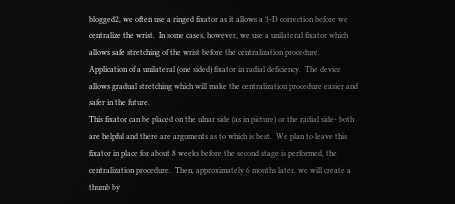blogged2, we often use a ringed fixator as it allows a 3-D correction before we centralize the wrist.  In some cases, however, we use a unilateral fixator which allows safe stretching of the wrist before the centralization procedure.
Application of a unilateral (one sided) fixator in radial deficiency.  The device allows gradual stretching which will make the centralization procedure easier and safer in the future.
This fixator can be placed on the ulnar side (as in picture) or the radial side- both are helpful and there are arguments as to which is best.  We plan to leave this fixator in place for about 8 weeks before the second stage is performed, the centralization procedure.  Then, approximately 6 months later, we will create a thumb by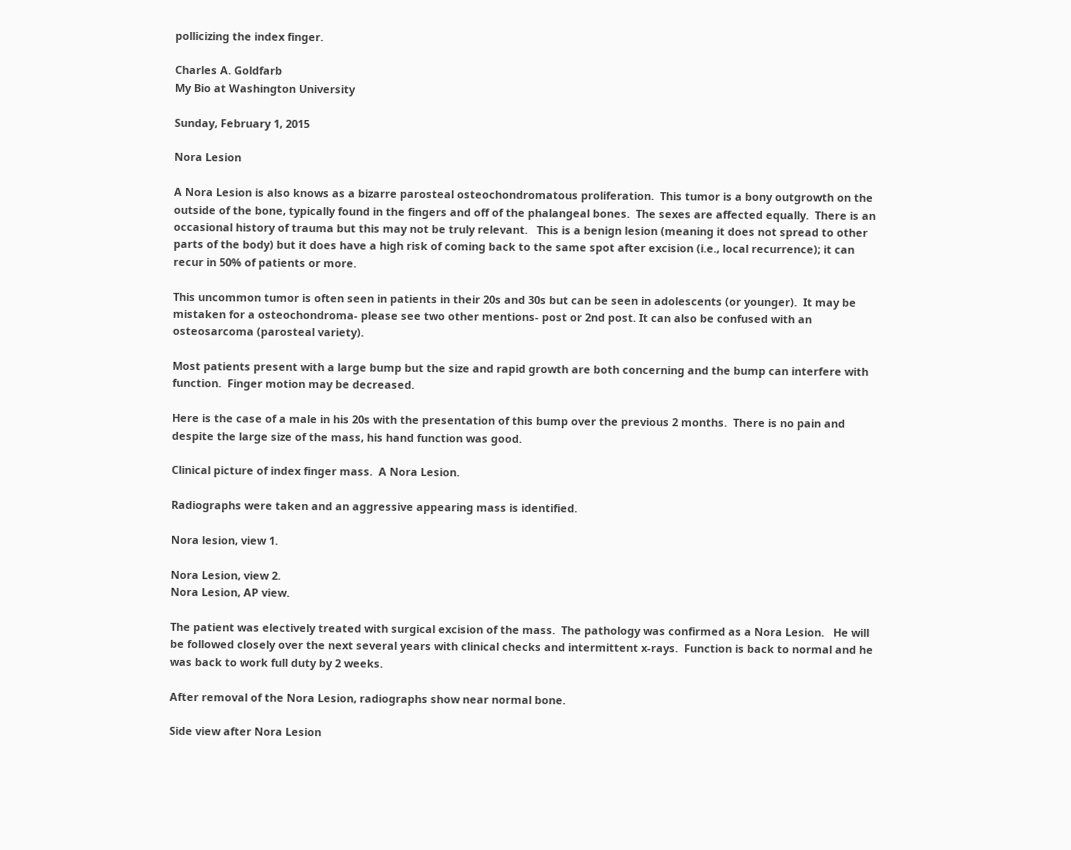pollicizing the index finger.

Charles A. Goldfarb
My Bio at Washington University

Sunday, February 1, 2015

Nora Lesion

A Nora Lesion is also knows as a bizarre parosteal osteochondromatous proliferation.  This tumor is a bony outgrowth on the outside of the bone, typically found in the fingers and off of the phalangeal bones.  The sexes are affected equally.  There is an occasional history of trauma but this may not be truly relevant.   This is a benign lesion (meaning it does not spread to other parts of the body) but it does have a high risk of coming back to the same spot after excision (i.e., local recurrence); it can recur in 50% of patients or more.

This uncommon tumor is often seen in patients in their 20s and 30s but can be seen in adolescents (or younger).  It may be mistaken for a osteochondroma- please see two other mentions- post or 2nd post. It can also be confused with an osteosarcoma (parosteal variety).

Most patients present with a large bump but the size and rapid growth are both concerning and the bump can interfere with function.  Finger motion may be decreased.

Here is the case of a male in his 20s with the presentation of this bump over the previous 2 months.  There is no pain and despite the large size of the mass, his hand function was good.

Clinical picture of index finger mass.  A Nora Lesion.

Radiographs were taken and an aggressive appearing mass is identified.

Nora lesion, view 1.

Nora Lesion, view 2.
Nora Lesion, AP view.

The patient was electively treated with surgical excision of the mass.  The pathology was confirmed as a Nora Lesion.   He will be followed closely over the next several years with clinical checks and intermittent x-rays.  Function is back to normal and he was back to work full duty by 2 weeks.

After removal of the Nora Lesion, radiographs show near normal bone.

Side view after Nora Lesion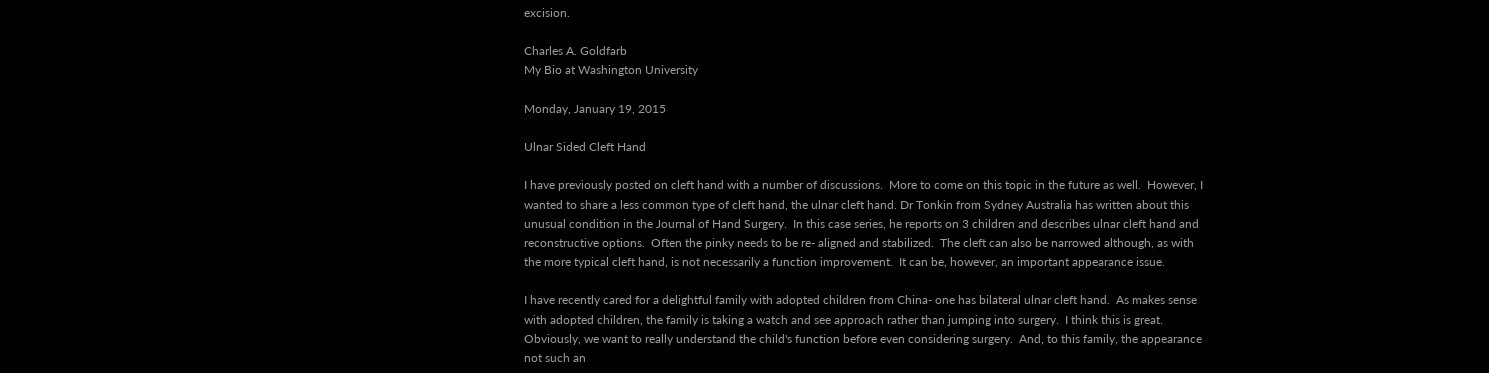excision.

Charles A. Goldfarb
My Bio at Washington University

Monday, January 19, 2015

Ulnar Sided Cleft Hand

I have previously posted on cleft hand with a number of discussions.  More to come on this topic in the future as well.  However, I wanted to share a less common type of cleft hand, the ulnar cleft hand. Dr Tonkin from Sydney Australia has written about this unusual condition in the Journal of Hand Surgery.  In this case series, he reports on 3 children and describes ulnar cleft hand and reconstructive options.  Often the pinky needs to be re- aligned and stabilized.  The cleft can also be narrowed although, as with the more typical cleft hand, is not necessarily a function improvement.  It can be, however, an important appearance issue.

I have recently cared for a delightful family with adopted children from China- one has bilateral ulnar cleft hand.  As makes sense with adopted children, the family is taking a watch and see approach rather than jumping into surgery.  I think this is great.  Obviously, we want to really understand the child's function before even considering surgery.  And, to this family, the appearance not such an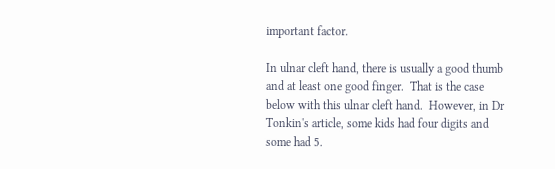important factor.

In ulnar cleft hand, there is usually a good thumb and at least one good finger.  That is the case below with this ulnar cleft hand.  However, in Dr Tonkin's article, some kids had four digits and some had 5.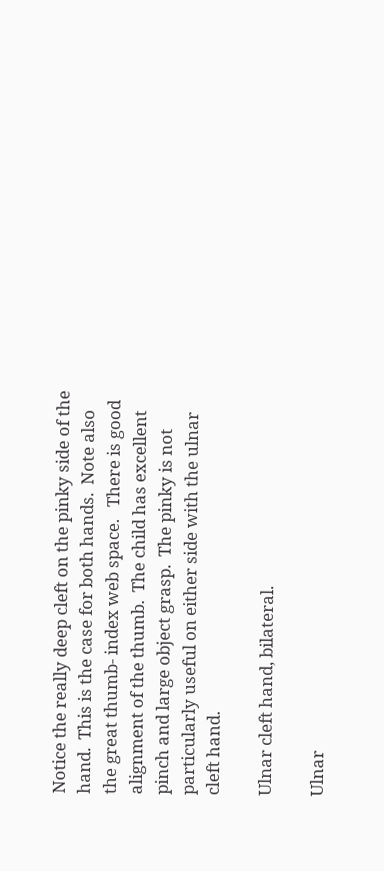Notice the really deep cleft on the pinky side of the hand.  This is the case for both hands.  Note also the great thumb- index web space.   There is good alignment of the thumb.  The child has excellent pinch and large object grasp.  The pinky is not particularly useful on either side with the ulnar cleft hand.

Ulnar cleft hand, bilateral.

Ulnar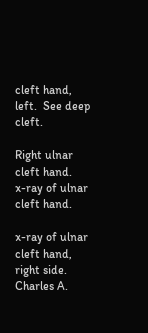cleft hand, left.  See deep cleft.

Right ulnar cleft hand.
x-ray of ulnar cleft hand.

x-ray of ulnar cleft hand, right side.
Charles A.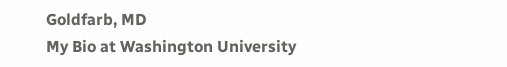Goldfarb, MD
My Bio at Washington University